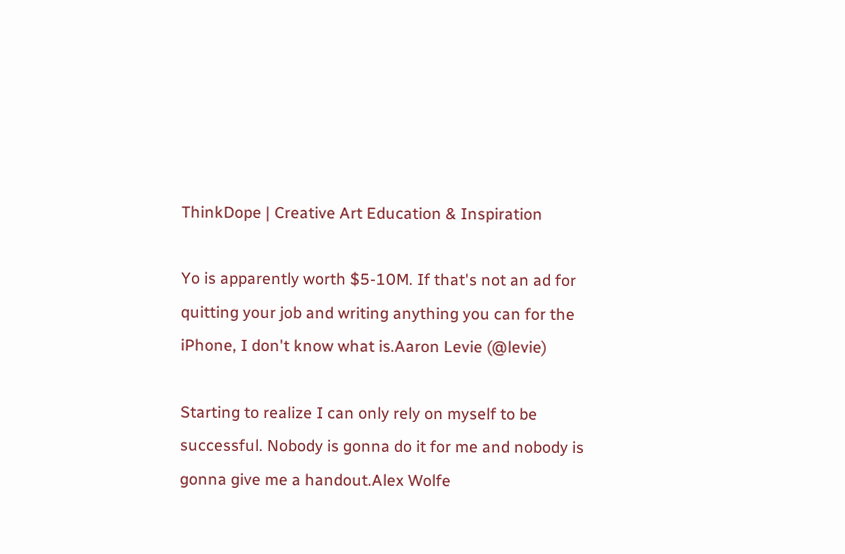ThinkDope | Creative Art Education & Inspiration

Yo is apparently worth $5-10M. If that's not an ad for quitting your job and writing anything you can for the iPhone, I don't know what is.Aaron Levie (@levie)

Starting to realize I can only rely on myself to be successful. Nobody is gonna do it for me and nobody is gonna give me a handout.Alex Wolfe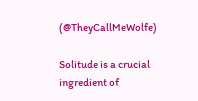(@TheyCallMeWolfe)

Solitude is a crucial ingredient of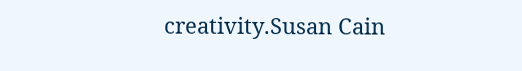creativity.Susan Cain